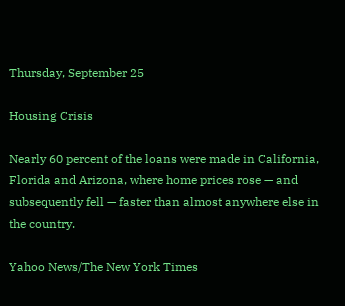Thursday, September 25

Housing Crisis

Nearly 60 percent of the loans were made in California, Florida and Arizona, where home prices rose — and subsequently fell — faster than almost anywhere else in the country.

Yahoo News/The New York Times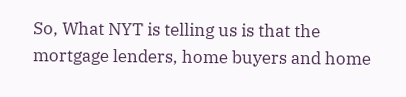So, What NYT is telling us is that the mortgage lenders, home buyers and home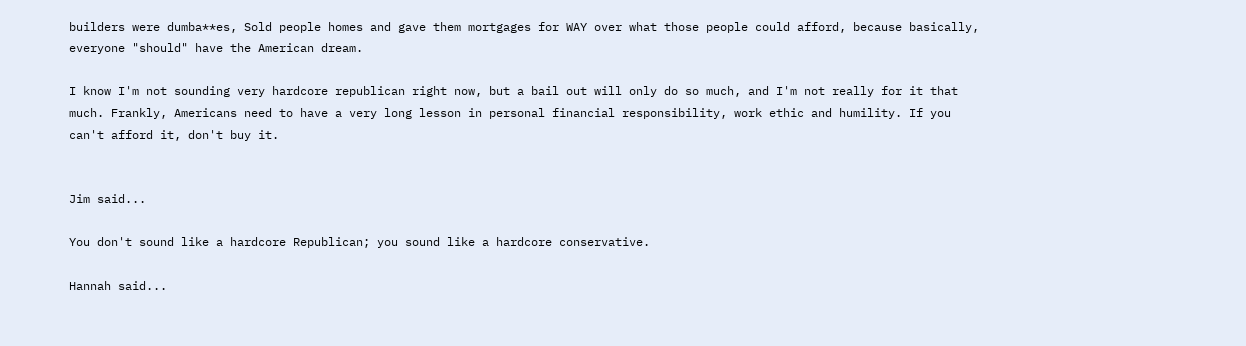builders were dumba**es, Sold people homes and gave them mortgages for WAY over what those people could afford, because basically, everyone "should" have the American dream.

I know I'm not sounding very hardcore republican right now, but a bail out will only do so much, and I'm not really for it that much. Frankly, Americans need to have a very long lesson in personal financial responsibility, work ethic and humility. If you can't afford it, don't buy it.


Jim said...

You don't sound like a hardcore Republican; you sound like a hardcore conservative.

Hannah said...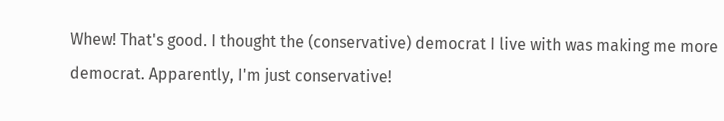Whew! That's good. I thought the (conservative) democrat I live with was making me more democrat. Apparently, I'm just conservative!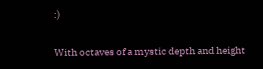:)

With octaves of a mystic depth and height